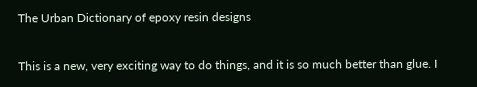The Urban Dictionary of epoxy resin designs

This is a new, very exciting way to do things, and it is so much better than glue. I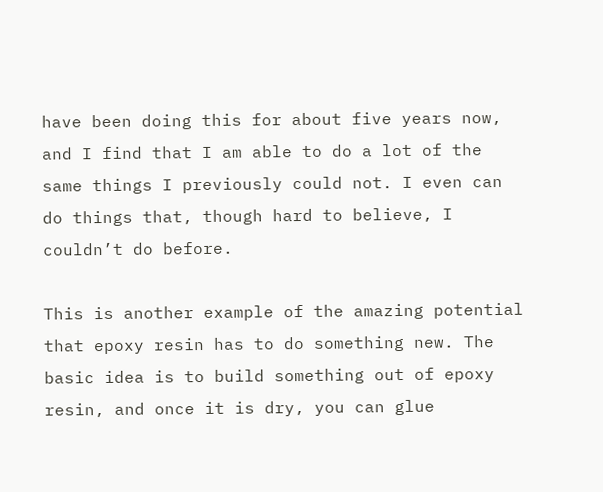have been doing this for about five years now, and I find that I am able to do a lot of the same things I previously could not. I even can do things that, though hard to believe, I couldn’t do before.

This is another example of the amazing potential that epoxy resin has to do something new. The basic idea is to build something out of epoxy resin, and once it is dry, you can glue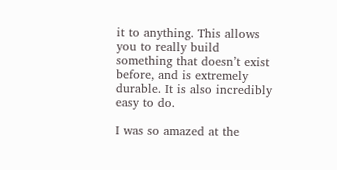it to anything. This allows you to really build something that doesn’t exist before, and is extremely durable. It is also incredibly easy to do.

I was so amazed at the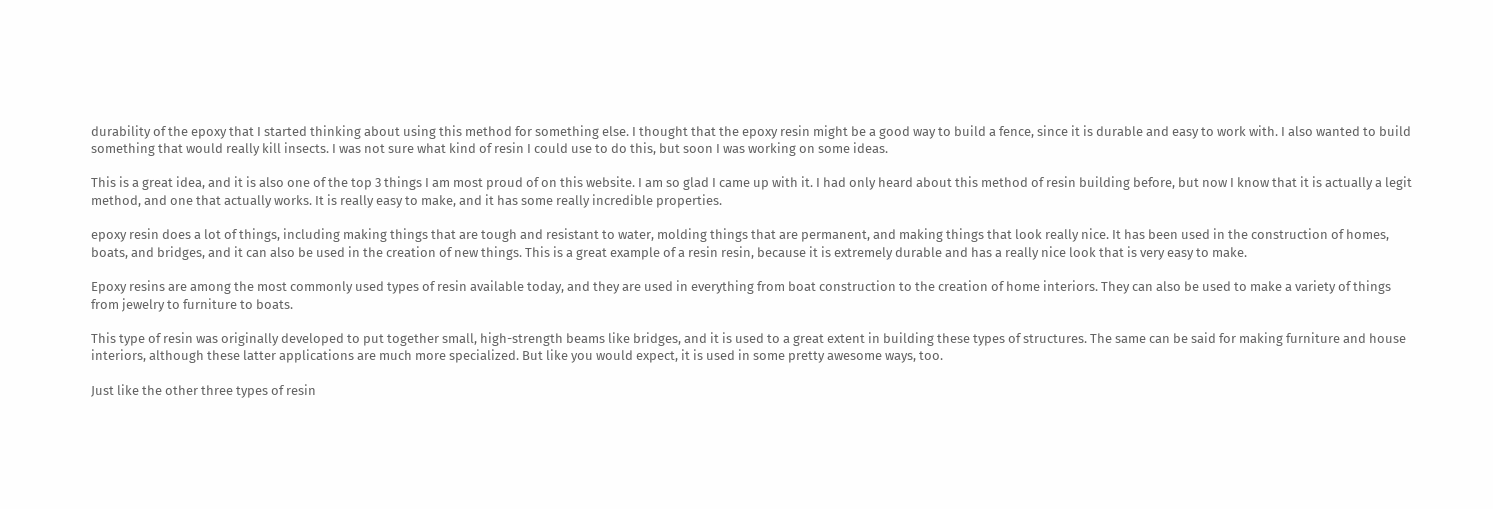durability of the epoxy that I started thinking about using this method for something else. I thought that the epoxy resin might be a good way to build a fence, since it is durable and easy to work with. I also wanted to build something that would really kill insects. I was not sure what kind of resin I could use to do this, but soon I was working on some ideas.

This is a great idea, and it is also one of the top 3 things I am most proud of on this website. I am so glad I came up with it. I had only heard about this method of resin building before, but now I know that it is actually a legit method, and one that actually works. It is really easy to make, and it has some really incredible properties.

epoxy resin does a lot of things, including making things that are tough and resistant to water, molding things that are permanent, and making things that look really nice. It has been used in the construction of homes, boats, and bridges, and it can also be used in the creation of new things. This is a great example of a resin resin, because it is extremely durable and has a really nice look that is very easy to make.

Epoxy resins are among the most commonly used types of resin available today, and they are used in everything from boat construction to the creation of home interiors. They can also be used to make a variety of things from jewelry to furniture to boats.

This type of resin was originally developed to put together small, high-strength beams like bridges, and it is used to a great extent in building these types of structures. The same can be said for making furniture and house interiors, although these latter applications are much more specialized. But like you would expect, it is used in some pretty awesome ways, too.

Just like the other three types of resin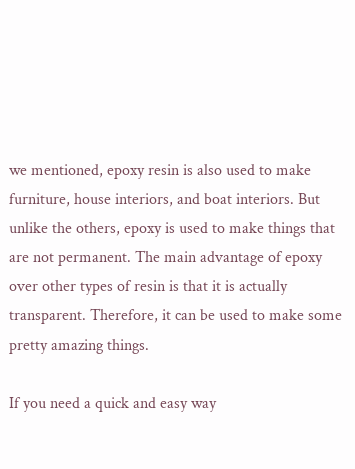we mentioned, epoxy resin is also used to make furniture, house interiors, and boat interiors. But unlike the others, epoxy is used to make things that are not permanent. The main advantage of epoxy over other types of resin is that it is actually transparent. Therefore, it can be used to make some pretty amazing things.

If you need a quick and easy way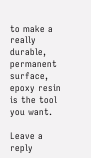to make a really durable, permanent surface, epoxy resin is the tool you want.

Leave a reply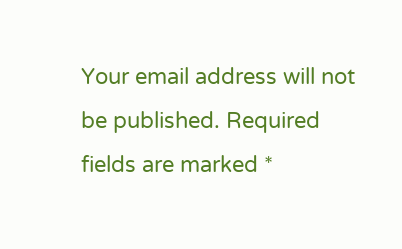Your email address will not be published. Required fields are marked *